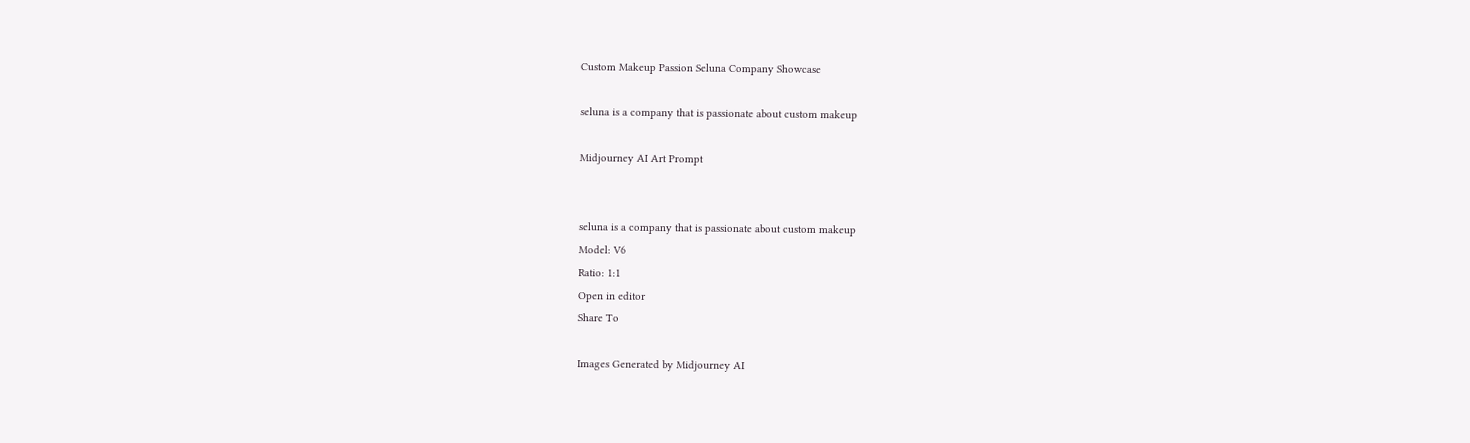Custom Makeup Passion Seluna Company Showcase

seluna is a company that is passionate about custom makeup

Midjourney AI Art Prompt


seluna is a company that is passionate about custom makeup
Model: V6
Ratio: 1:1
Open in editor
Share To

Images Generated by Midjourney AI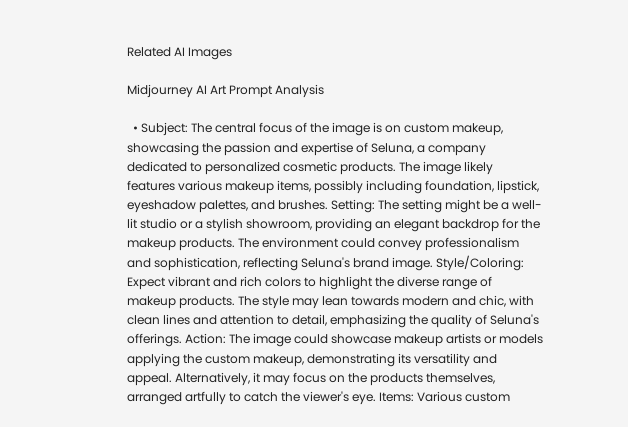Related AI Images

Midjourney AI Art Prompt Analysis

  • Subject: The central focus of the image is on custom makeup, showcasing the passion and expertise of Seluna, a company dedicated to personalized cosmetic products. The image likely features various makeup items, possibly including foundation, lipstick, eyeshadow palettes, and brushes. Setting: The setting might be a well-lit studio or a stylish showroom, providing an elegant backdrop for the makeup products. The environment could convey professionalism and sophistication, reflecting Seluna's brand image. Style/Coloring: Expect vibrant and rich colors to highlight the diverse range of makeup products. The style may lean towards modern and chic, with clean lines and attention to detail, emphasizing the quality of Seluna's offerings. Action: The image could showcase makeup artists or models applying the custom makeup, demonstrating its versatility and appeal. Alternatively, it may focus on the products themselves, arranged artfully to catch the viewer's eye. Items: Various custom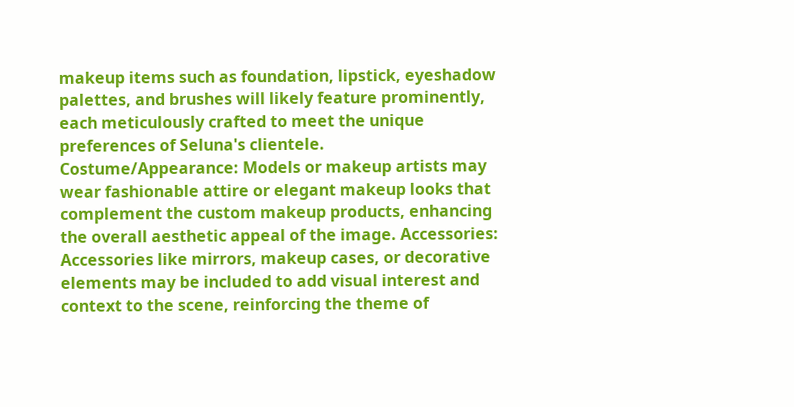makeup items such as foundation, lipstick, eyeshadow palettes, and brushes will likely feature prominently, each meticulously crafted to meet the unique preferences of Seluna's clientele. Costume/Appearance: Models or makeup artists may wear fashionable attire or elegant makeup looks that complement the custom makeup products, enhancing the overall aesthetic appeal of the image. Accessories: Accessories like mirrors, makeup cases, or decorative elements may be included to add visual interest and context to the scene, reinforcing the theme of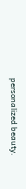personalized beauty.